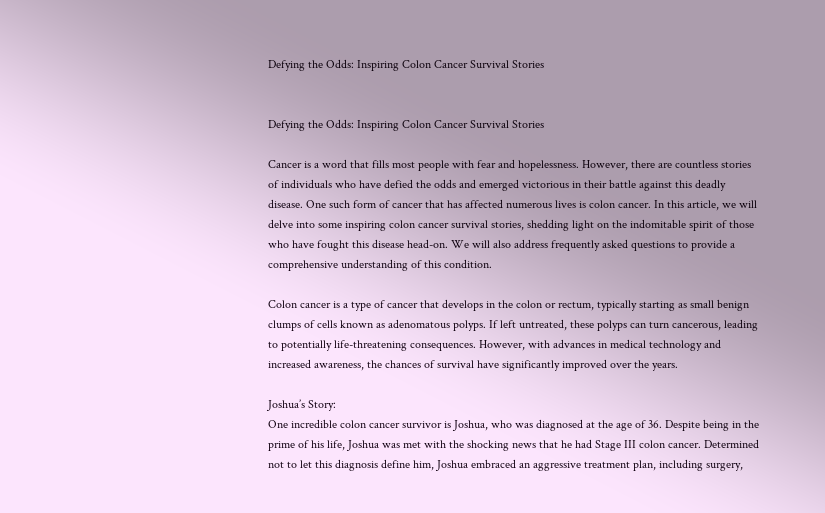Defying the Odds: Inspiring Colon Cancer Survival Stories


Defying the Odds: Inspiring Colon Cancer Survival Stories

Cancer is a word that fills most people with fear and hopelessness. However, there are countless stories of individuals who have defied the odds and emerged victorious in their battle against this deadly disease. One such form of cancer that has affected numerous lives is colon cancer. In this article, we will delve into some inspiring colon cancer survival stories, shedding light on the indomitable spirit of those who have fought this disease head-on. We will also address frequently asked questions to provide a comprehensive understanding of this condition.

Colon cancer is a type of cancer that develops in the colon or rectum, typically starting as small benign clumps of cells known as adenomatous polyps. If left untreated, these polyps can turn cancerous, leading to potentially life-threatening consequences. However, with advances in medical technology and increased awareness, the chances of survival have significantly improved over the years.

Joshua’s Story:
One incredible colon cancer survivor is Joshua, who was diagnosed at the age of 36. Despite being in the prime of his life, Joshua was met with the shocking news that he had Stage III colon cancer. Determined not to let this diagnosis define him, Joshua embraced an aggressive treatment plan, including surgery,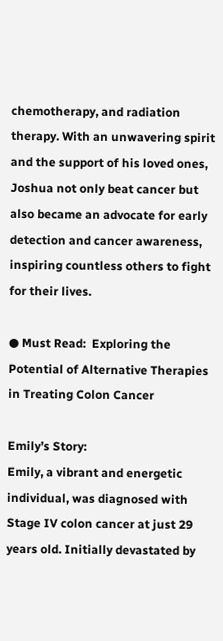chemotherapy, and radiation therapy. With an unwavering spirit and the support of his loved ones, Joshua not only beat cancer but also became an advocate for early detection and cancer awareness, inspiring countless others to fight for their lives.

● Must Read:  Exploring the Potential of Alternative Therapies in Treating Colon Cancer

Emily’s Story:
Emily, a vibrant and energetic individual, was diagnosed with Stage IV colon cancer at just 29 years old. Initially devastated by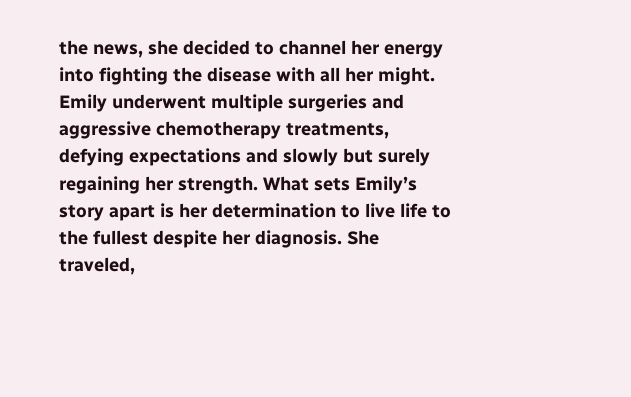the news, she decided to channel her energy into fighting the disease with all her might. Emily underwent multiple surgeries and aggressive chemotherapy treatments, defying expectations and slowly but surely regaining her strength. What sets Emily’s story apart is her determination to live life to the fullest despite her diagnosis. She traveled,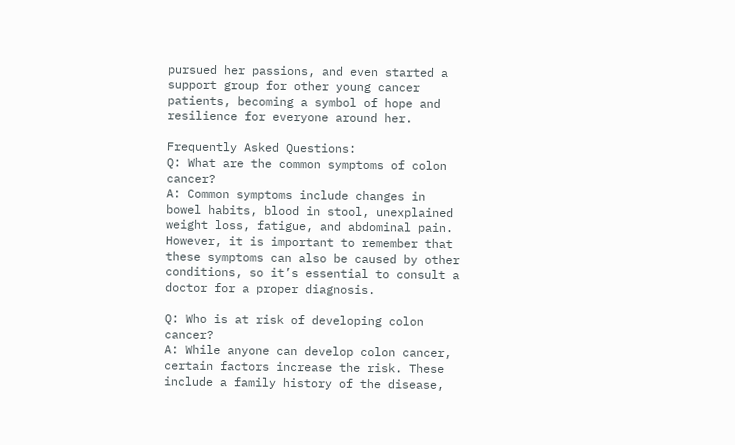pursued her passions, and even started a support group for other young cancer patients, becoming a symbol of hope and resilience for everyone around her.

Frequently Asked Questions:
Q: What are the common symptoms of colon cancer?
A: Common symptoms include changes in bowel habits, blood in stool, unexplained weight loss, fatigue, and abdominal pain. However, it is important to remember that these symptoms can also be caused by other conditions, so it’s essential to consult a doctor for a proper diagnosis.

Q: Who is at risk of developing colon cancer?
A: While anyone can develop colon cancer, certain factors increase the risk. These include a family history of the disease,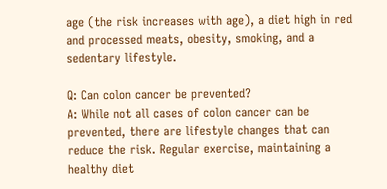age (the risk increases with age), a diet high in red and processed meats, obesity, smoking, and a sedentary lifestyle.

Q: Can colon cancer be prevented?
A: While not all cases of colon cancer can be prevented, there are lifestyle changes that can reduce the risk. Regular exercise, maintaining a healthy diet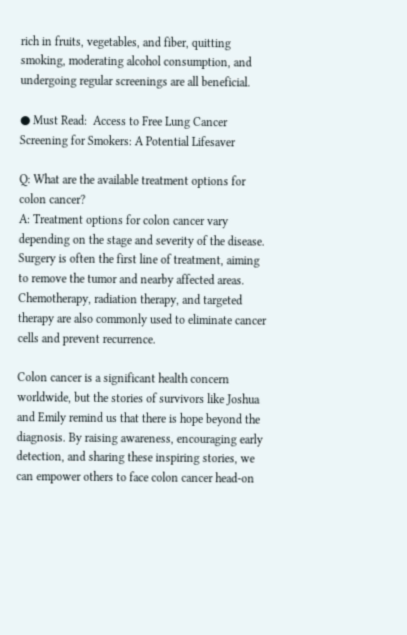rich in fruits, vegetables, and fiber, quitting smoking, moderating alcohol consumption, and undergoing regular screenings are all beneficial.

● Must Read:  Access to Free Lung Cancer Screening for Smokers: A Potential Lifesaver

Q: What are the available treatment options for colon cancer?
A: Treatment options for colon cancer vary depending on the stage and severity of the disease. Surgery is often the first line of treatment, aiming to remove the tumor and nearby affected areas. Chemotherapy, radiation therapy, and targeted therapy are also commonly used to eliminate cancer cells and prevent recurrence.

Colon cancer is a significant health concern worldwide, but the stories of survivors like Joshua and Emily remind us that there is hope beyond the diagnosis. By raising awareness, encouraging early detection, and sharing these inspiring stories, we can empower others to face colon cancer head-on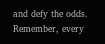and defy the odds. Remember, every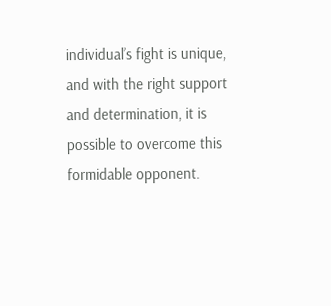individual’s fight is unique, and with the right support and determination, it is possible to overcome this formidable opponent.